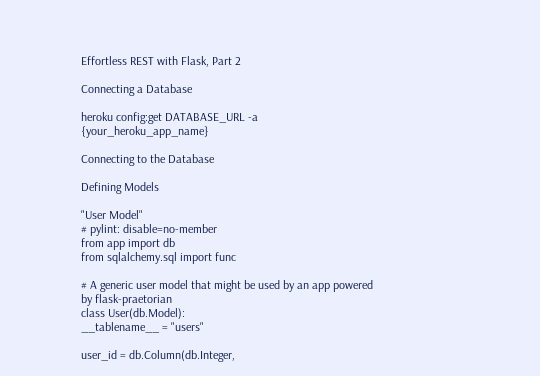Effortless REST with Flask, Part 2

Connecting a Database

heroku config:get DATABASE_URL -a {your_heroku_app_name}

Connecting to the Database

Defining Models

"User Model"
# pylint: disable=no-member
from app import db
from sqlalchemy.sql import func

# A generic user model that might be used by an app powered by flask-praetorian
class User(db.Model):
__tablename__ = "users"

user_id = db.Column(db.Integer,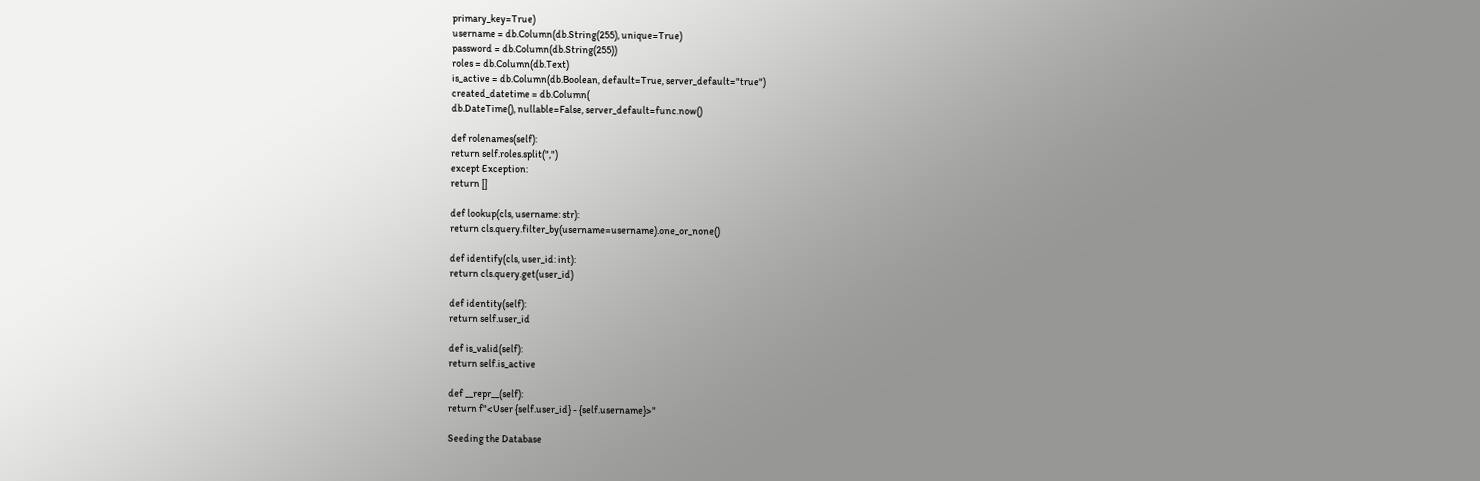primary_key=True)
username = db.Column(db.String(255), unique=True)
password = db.Column(db.String(255))
roles = db.Column(db.Text)
is_active = db.Column(db.Boolean, default=True, server_default="true")
created_datetime = db.Column(
db.DateTime(), nullable=False, server_default=func.now()

def rolenames(self):
return self.roles.split(",")
except Exception:
return []

def lookup(cls, username: str):
return cls.query.filter_by(username=username).one_or_none()

def identify(cls, user_id: int):
return cls.query.get(user_id)

def identity(self):
return self.user_id

def is_valid(self):
return self.is_active

def __repr__(self):
return f"<User {self.user_id} - {self.username}>"

Seeding the Database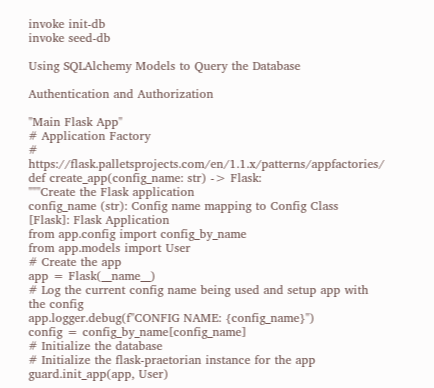invoke init-db
invoke seed-db

Using SQLAlchemy Models to Query the Database

Authentication and Authorization

"Main Flask App"
# Application Factory
# https://flask.palletsprojects.com/en/1.1.x/patterns/appfactories/
def create_app(config_name: str) -> Flask:
"""Create the Flask application
config_name (str): Config name mapping to Config Class
[Flask]: Flask Application
from app.config import config_by_name
from app.models import User
# Create the app
app = Flask(__name__)
# Log the current config name being used and setup app with the config
app.logger.debug(f"CONFIG NAME: {config_name}")
config = config_by_name[config_name]
# Initialize the database
# Initialize the flask-praetorian instance for the app
guard.init_app(app, User)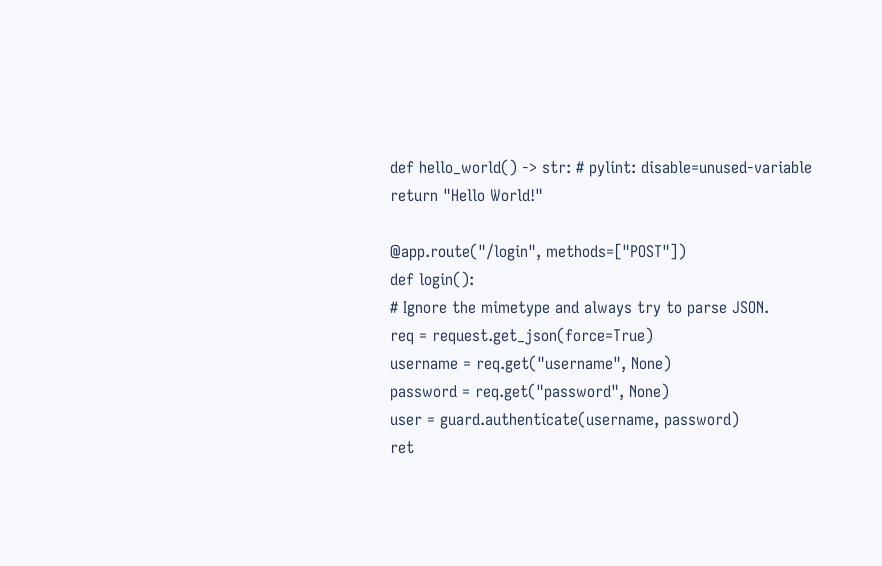def hello_world() -> str: # pylint: disable=unused-variable
return "Hello World!"

@app.route("/login", methods=["POST"])
def login():
# Ignore the mimetype and always try to parse JSON.
req = request.get_json(force=True)
username = req.get("username", None)
password = req.get("password", None)
user = guard.authenticate(username, password)
ret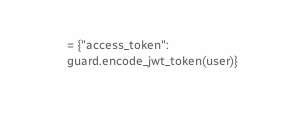= {"access_token": guard.encode_jwt_token(user)}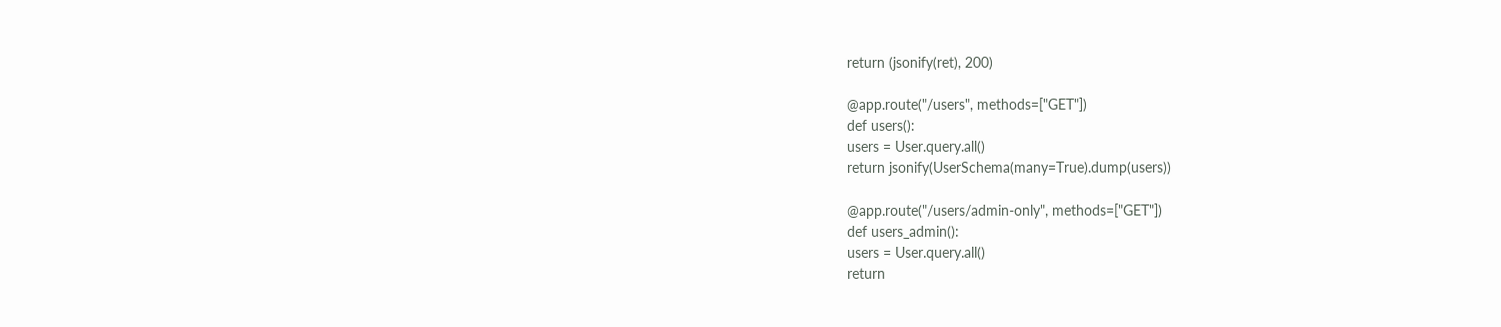return (jsonify(ret), 200)

@app.route("/users", methods=["GET"])
def users():
users = User.query.all()
return jsonify(UserSchema(many=True).dump(users))

@app.route("/users/admin-only", methods=["GET"])
def users_admin():
users = User.query.all()
return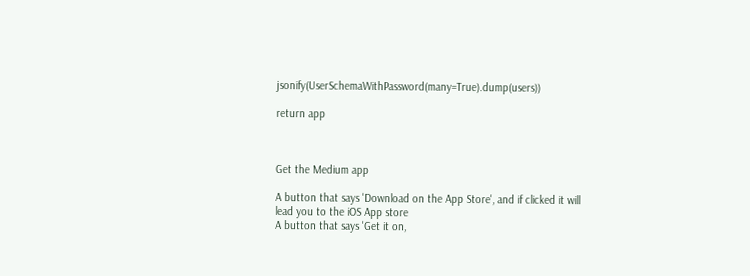jsonify(UserSchemaWithPassword(many=True).dump(users))

return app



Get the Medium app

A button that says 'Download on the App Store', and if clicked it will lead you to the iOS App store
A button that says 'Get it on,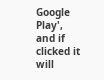Google Play', and if clicked it will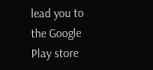lead you to the Google Play store